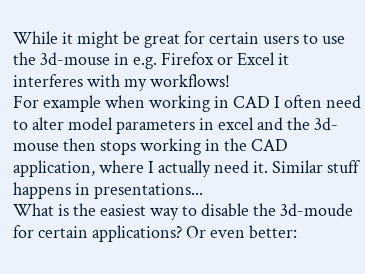While it might be great for certain users to use the 3d-mouse in e.g. Firefox or Excel it interferes with my workflows!
For example when working in CAD I often need to alter model parameters in excel and the 3d-mouse then stops working in the CAD application, where I actually need it. Similar stuff happens in presentations...
What is the easiest way to disable the 3d-moude for certain applications? Or even better: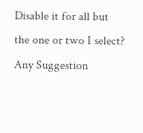Disable it for all but the one or two I select?
Any Suggestion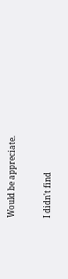Would be appreciate.

I didn't find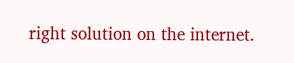right solution on the internet.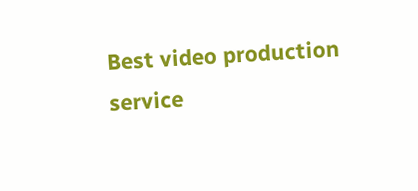Best video production service